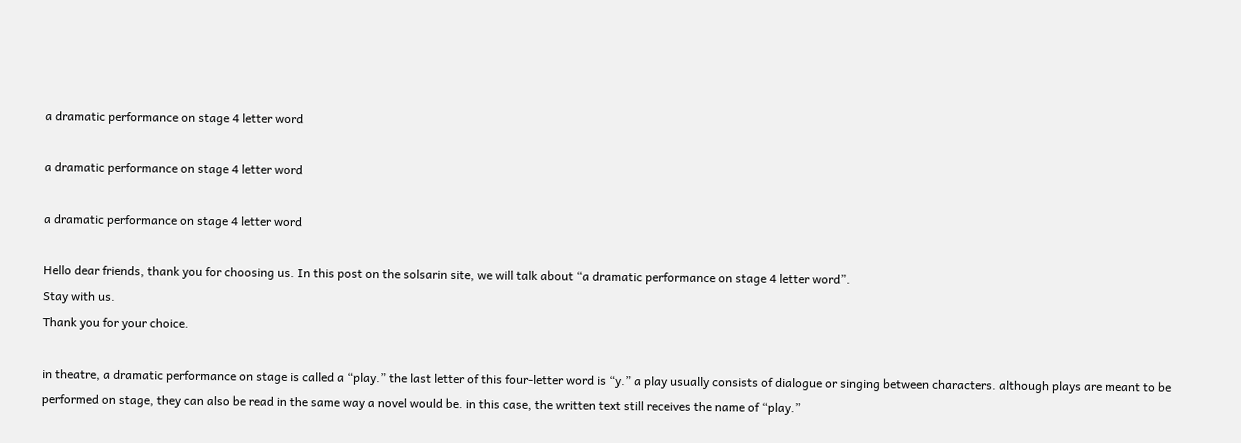a dramatic performance on stage 4 letter word

a dramatic performance on stage 4 letter word

a dramatic performance on stage 4 letter word

Hello dear friends, thank you for choosing us. In this post on the solsarin site, we will talk about “a dramatic performance on stage 4 letter word”.
Stay with us.
Thank you for your choice.

in theatre, a dramatic performance on stage is called a “play.” the last letter of this four-letter word is “y.” a play usually consists of dialogue or singing between characters. although plays are meant to be performed on stage, they can also be read in the same way a novel would be. in this case, the written text still receives the name of “play.”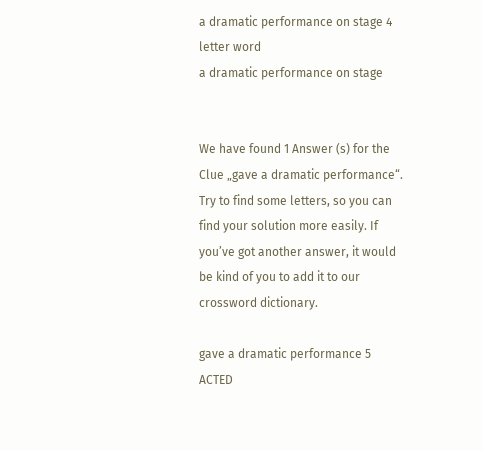a dramatic performance on stage 4 letter word
a dramatic performance on stage


We have found 1 Answer (s) for the Clue „gave a dramatic performance“. Try to find some letters, so you can find your solution more easily. If you’ve got another answer, it would be kind of you to add it to our crossword dictionary.

gave a dramatic performance 5 ACTED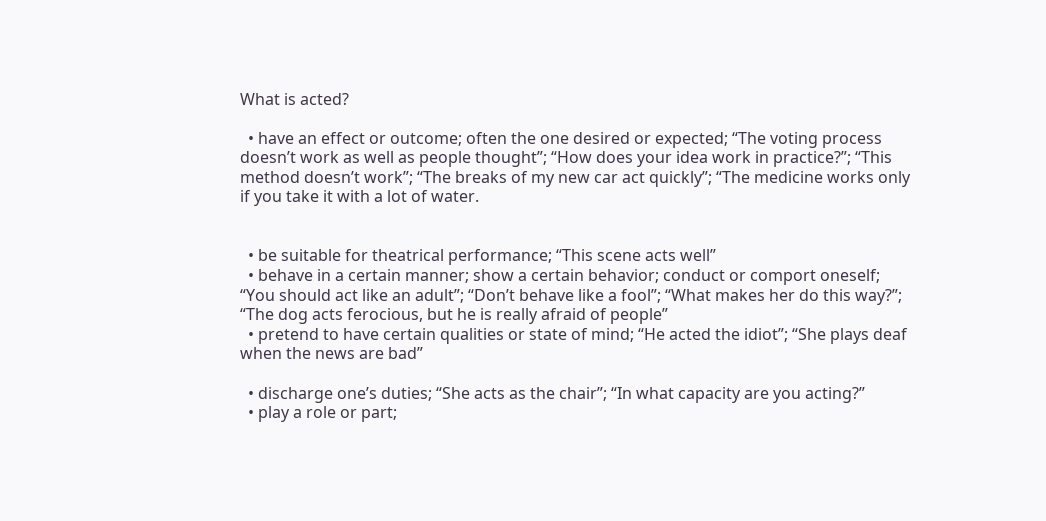What is acted?

  • have an effect or outcome; often the one desired or expected; “The voting process doesn’t work as well as people thought”; “How does your idea work in practice?”; “This method doesn’t work”; “The breaks of my new car act quickly”; “The medicine works only if you take it with a lot of water.


  • be suitable for theatrical performance; “This scene acts well”
  • behave in a certain manner; show a certain behavior; conduct or comport oneself; “You should act like an adult”; “Don’t behave like a fool”; “What makes her do this way?”; “The dog acts ferocious, but he is really afraid of people”
  • pretend to have certain qualities or state of mind; “He acted the idiot”; “She plays deaf when the news are bad”

  • discharge one’s duties; “She acts as the chair”; “In what capacity are you acting?”
  • play a role or part;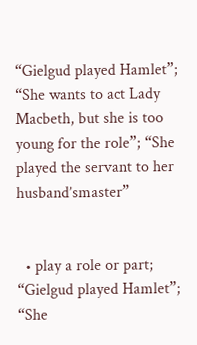“Gielgud played Hamlet”; “She wants to act Lady Macbeth, but she is too young for the role”; “She played the servant to her husband’smaster”


  • play a role or part; “Gielgud played Hamlet”; “She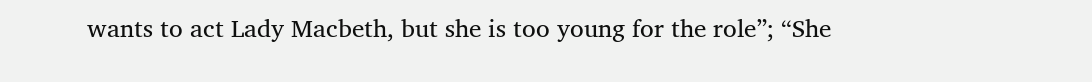wants to act Lady Macbeth, but she is too young for the role”; “She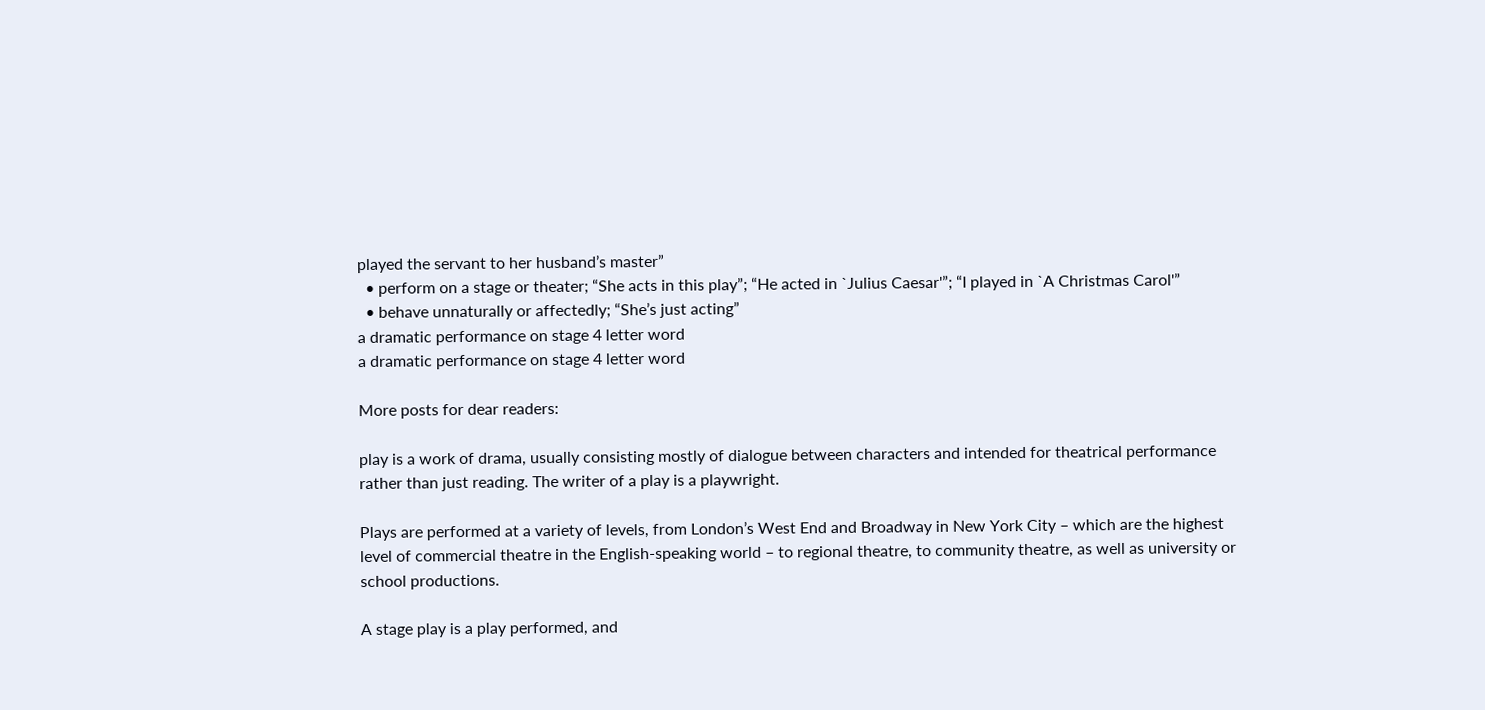played the servant to her husband’s master”
  • perform on a stage or theater; “She acts in this play”; “He acted in `Julius Caesar'”; “I played in `A Christmas Carol'”
  • behave unnaturally or affectedly; “She’s just acting”
a dramatic performance on stage 4 letter word
a dramatic performance on stage 4 letter word

More posts for dear readers:

play is a work of drama, usually consisting mostly of dialogue between characters and intended for theatrical performance rather than just reading. The writer of a play is a playwright.

Plays are performed at a variety of levels, from London’s West End and Broadway in New York City – which are the highest level of commercial theatre in the English-speaking world – to regional theatre, to community theatre, as well as university or school productions.

A stage play is a play performed, and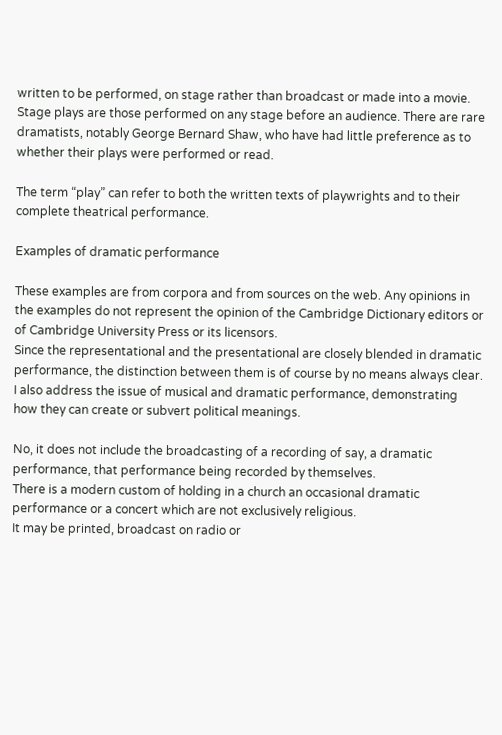written to be performed, on stage rather than broadcast or made into a movie. Stage plays are those performed on any stage before an audience. There are rare dramatists, notably George Bernard Shaw, who have had little preference as to whether their plays were performed or read.

The term “play” can refer to both the written texts of playwrights and to their complete theatrical performance.

Examples of dramatic performance

These examples are from corpora and from sources on the web. Any opinions in the examples do not represent the opinion of the Cambridge Dictionary editors or of Cambridge University Press or its licensors.
Since the representational and the presentational are closely blended in dramatic performance, the distinction between them is of course by no means always clear.
I also address the issue of musical and dramatic performance, demonstrating how they can create or subvert political meanings.

No, it does not include the broadcasting of a recording of say, a dramatic performance, that performance being recorded by themselves.
There is a modern custom of holding in a church an occasional dramatic performance or a concert which are not exclusively religious.
It may be printed, broadcast on radio or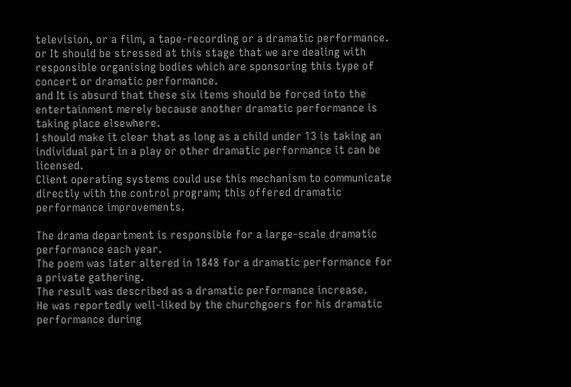television, or a film, a tape-recording or a dramatic performance.
or It should be stressed at this stage that we are dealing with responsible organising bodies which are sponsoring this type of concert or dramatic performance.
and It is absurd that these six items should be forced into the entertainment merely because another dramatic performance is taking place elsewhere.
I should make it clear that as long as a child under 13 is taking an individual part in a play or other dramatic performance it can be licensed.
Client operating systems could use this mechanism to communicate directly with the control program; this offered dramatic performance improvements.

The drama department is responsible for a large-scale dramatic performance each year.
The poem was later altered in 1848 for a dramatic performance for a private gathering.
The result was described as a dramatic performance increase.
He was reportedly well-liked by the churchgoers for his dramatic performance during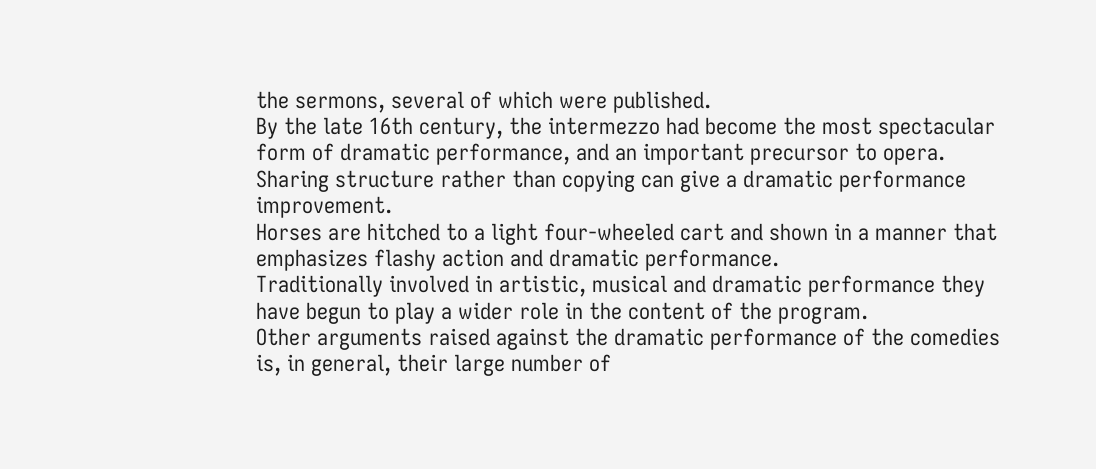the sermons, several of which were published.
By the late 16th century, the intermezzo had become the most spectacular form of dramatic performance, and an important precursor to opera.
Sharing structure rather than copying can give a dramatic performance improvement.
Horses are hitched to a light four-wheeled cart and shown in a manner that emphasizes flashy action and dramatic performance.
Traditionally involved in artistic, musical and dramatic performance they have begun to play a wider role in the content of the program.
Other arguments raised against the dramatic performance of the comedies is, in general, their large number of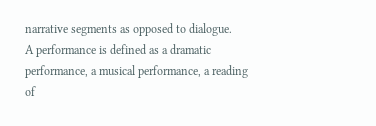narrative segments as opposed to dialogue.
A performance is defined as a dramatic performance, a musical performance, a reading of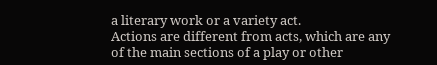a literary work or a variety act.
Actions are different from acts, which are any of the main sections of a play or other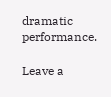dramatic performance.

Leave a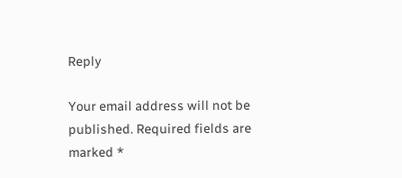Reply

Your email address will not be published. Required fields are marked *